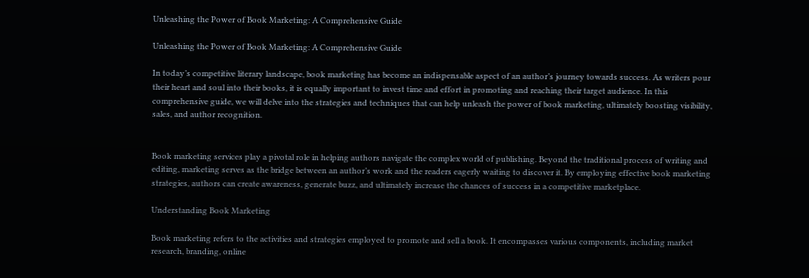Unleashing the Power of Book Marketing: A Comprehensive Guide

Unleashing the Power of Book Marketing: A Comprehensive Guide

In today’s competitive literary landscape, book marketing has become an indispensable aspect of an author’s journey towards success. As writers pour their heart and soul into their books, it is equally important to invest time and effort in promoting and reaching their target audience. In this comprehensive guide, we will delve into the strategies and techniques that can help unleash the power of book marketing, ultimately boosting visibility, sales, and author recognition.


Book marketing services play a pivotal role in helping authors navigate the complex world of publishing. Beyond the traditional process of writing and editing, marketing serves as the bridge between an author’s work and the readers eagerly waiting to discover it. By employing effective book marketing strategies, authors can create awareness, generate buzz, and ultimately increase the chances of success in a competitive marketplace.

Understanding Book Marketing

Book marketing refers to the activities and strategies employed to promote and sell a book. It encompasses various components, including market research, branding, online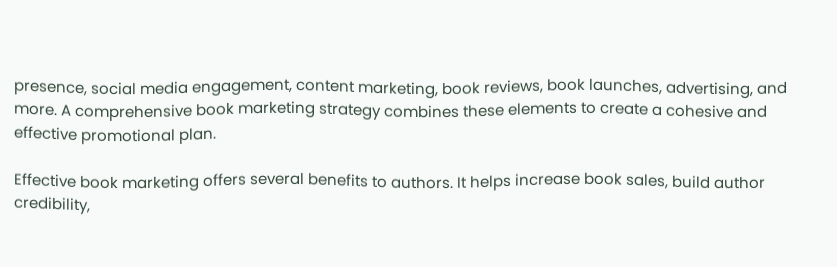presence, social media engagement, content marketing, book reviews, book launches, advertising, and more. A comprehensive book marketing strategy combines these elements to create a cohesive and effective promotional plan.

Effective book marketing offers several benefits to authors. It helps increase book sales, build author credibility,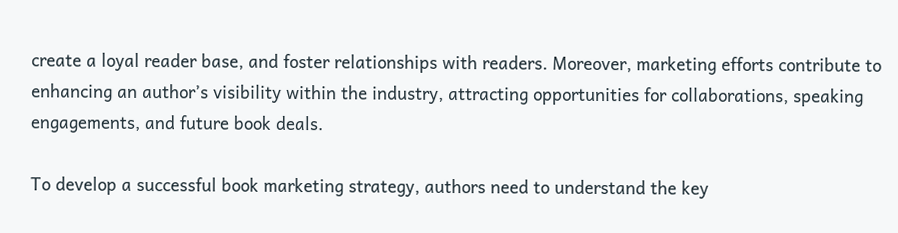create a loyal reader base, and foster relationships with readers. Moreover, marketing efforts contribute to enhancing an author’s visibility within the industry, attracting opportunities for collaborations, speaking engagements, and future book deals.

To develop a successful book marketing strategy, authors need to understand the key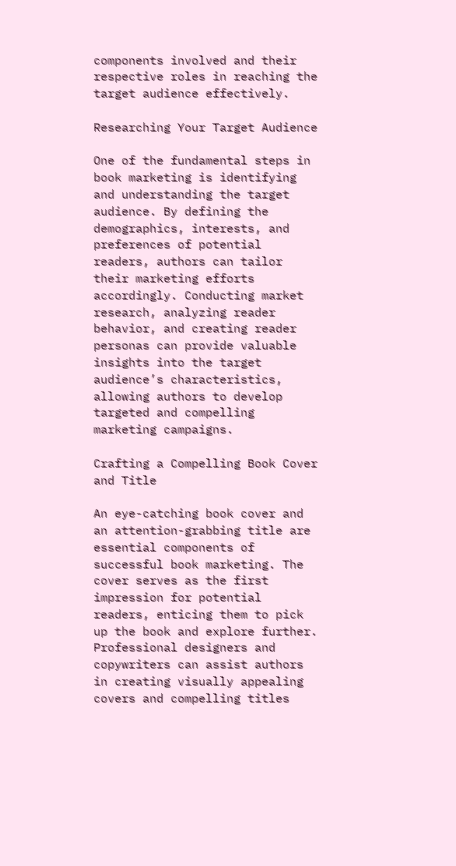components involved and their respective roles in reaching the target audience effectively.

Researching Your Target Audience

One of the fundamental steps in book marketing is identifying and understanding the target audience. By defining the demographics, interests, and preferences of potential readers, authors can tailor their marketing efforts accordingly. Conducting market research, analyzing reader behavior, and creating reader personas can provide valuable insights into the target audience’s characteristics, allowing authors to develop targeted and compelling marketing campaigns.

Crafting a Compelling Book Cover and Title

An eye-catching book cover and an attention-grabbing title are essential components of successful book marketing. The cover serves as the first impression for potential readers, enticing them to pick up the book and explore further. Professional designers and copywriters can assist authors in creating visually appealing covers and compelling titles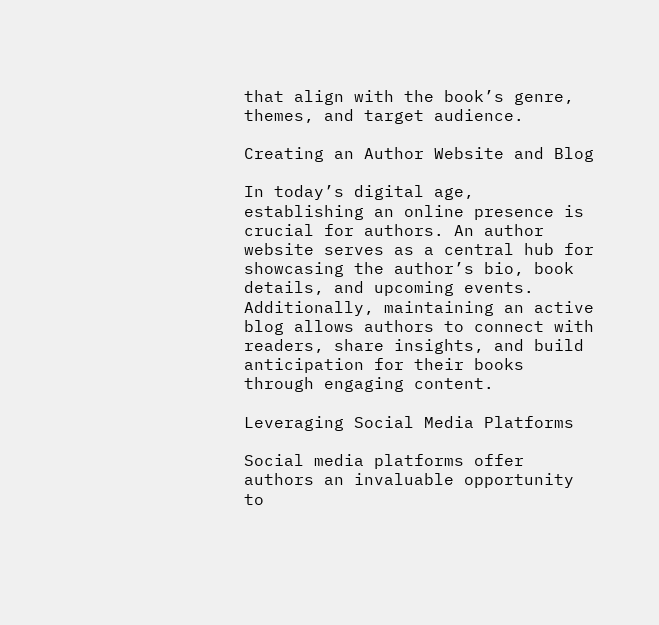that align with the book’s genre, themes, and target audience.

Creating an Author Website and Blog

In today’s digital age, establishing an online presence is crucial for authors. An author website serves as a central hub for showcasing the author’s bio, book details, and upcoming events. Additionally, maintaining an active blog allows authors to connect with readers, share insights, and build anticipation for their books through engaging content.

Leveraging Social Media Platforms

Social media platforms offer authors an invaluable opportunity to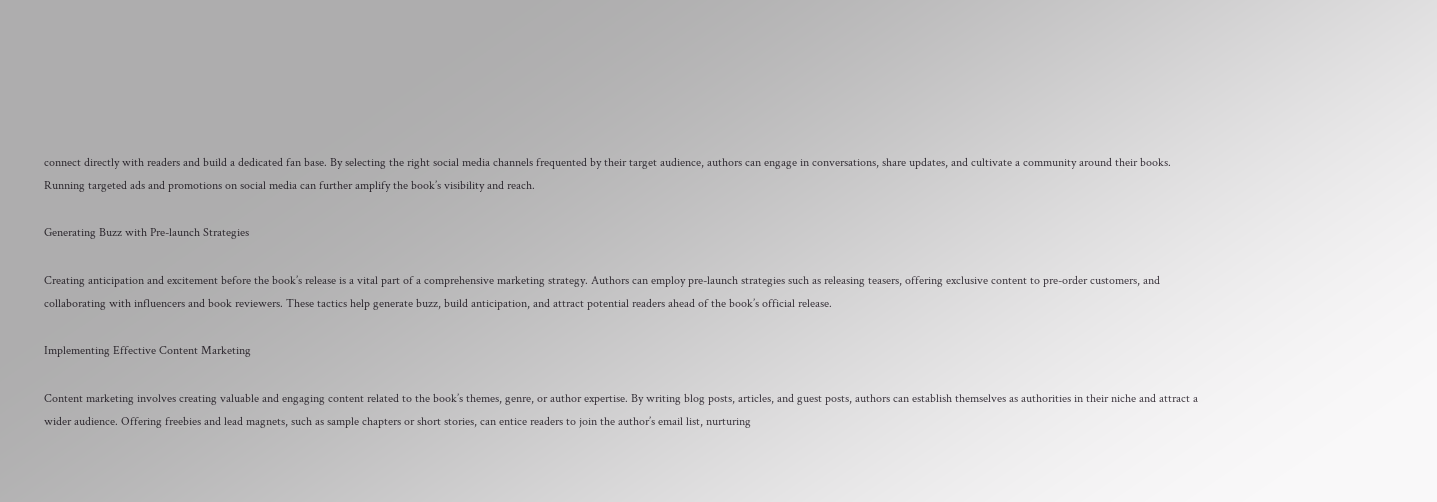connect directly with readers and build a dedicated fan base. By selecting the right social media channels frequented by their target audience, authors can engage in conversations, share updates, and cultivate a community around their books. Running targeted ads and promotions on social media can further amplify the book’s visibility and reach.

Generating Buzz with Pre-launch Strategies

Creating anticipation and excitement before the book’s release is a vital part of a comprehensive marketing strategy. Authors can employ pre-launch strategies such as releasing teasers, offering exclusive content to pre-order customers, and collaborating with influencers and book reviewers. These tactics help generate buzz, build anticipation, and attract potential readers ahead of the book’s official release.

Implementing Effective Content Marketing

Content marketing involves creating valuable and engaging content related to the book’s themes, genre, or author expertise. By writing blog posts, articles, and guest posts, authors can establish themselves as authorities in their niche and attract a wider audience. Offering freebies and lead magnets, such as sample chapters or short stories, can entice readers to join the author’s email list, nurturing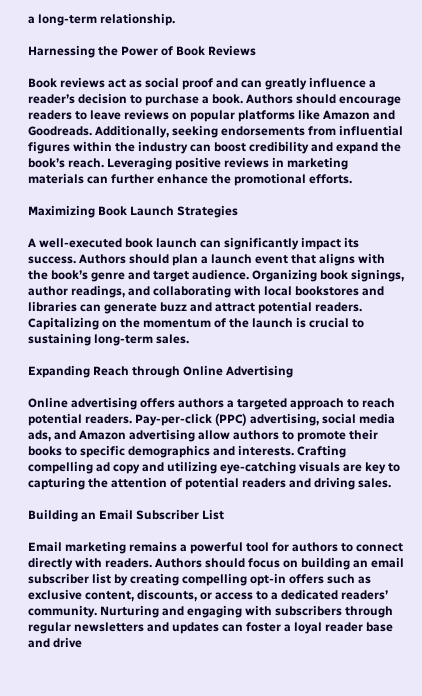a long-term relationship.

Harnessing the Power of Book Reviews

Book reviews act as social proof and can greatly influence a reader’s decision to purchase a book. Authors should encourage readers to leave reviews on popular platforms like Amazon and Goodreads. Additionally, seeking endorsements from influential figures within the industry can boost credibility and expand the book’s reach. Leveraging positive reviews in marketing materials can further enhance the promotional efforts.

Maximizing Book Launch Strategies

A well-executed book launch can significantly impact its success. Authors should plan a launch event that aligns with the book’s genre and target audience. Organizing book signings, author readings, and collaborating with local bookstores and libraries can generate buzz and attract potential readers. Capitalizing on the momentum of the launch is crucial to sustaining long-term sales.

Expanding Reach through Online Advertising

Online advertising offers authors a targeted approach to reach potential readers. Pay-per-click (PPC) advertising, social media ads, and Amazon advertising allow authors to promote their books to specific demographics and interests. Crafting compelling ad copy and utilizing eye-catching visuals are key to capturing the attention of potential readers and driving sales.

Building an Email Subscriber List

Email marketing remains a powerful tool for authors to connect directly with readers. Authors should focus on building an email subscriber list by creating compelling opt-in offers such as exclusive content, discounts, or access to a dedicated readers’ community. Nurturing and engaging with subscribers through regular newsletters and updates can foster a loyal reader base and drive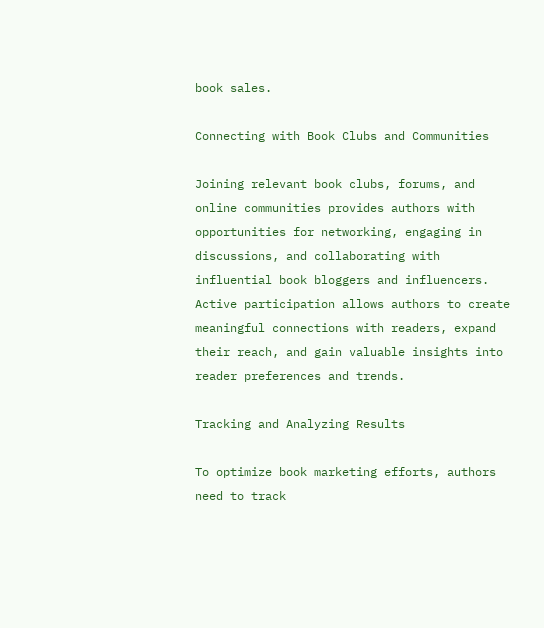book sales.

Connecting with Book Clubs and Communities

Joining relevant book clubs, forums, and online communities provides authors with opportunities for networking, engaging in discussions, and collaborating with influential book bloggers and influencers. Active participation allows authors to create meaningful connections with readers, expand their reach, and gain valuable insights into reader preferences and trends.

Tracking and Analyzing Results

To optimize book marketing efforts, authors need to track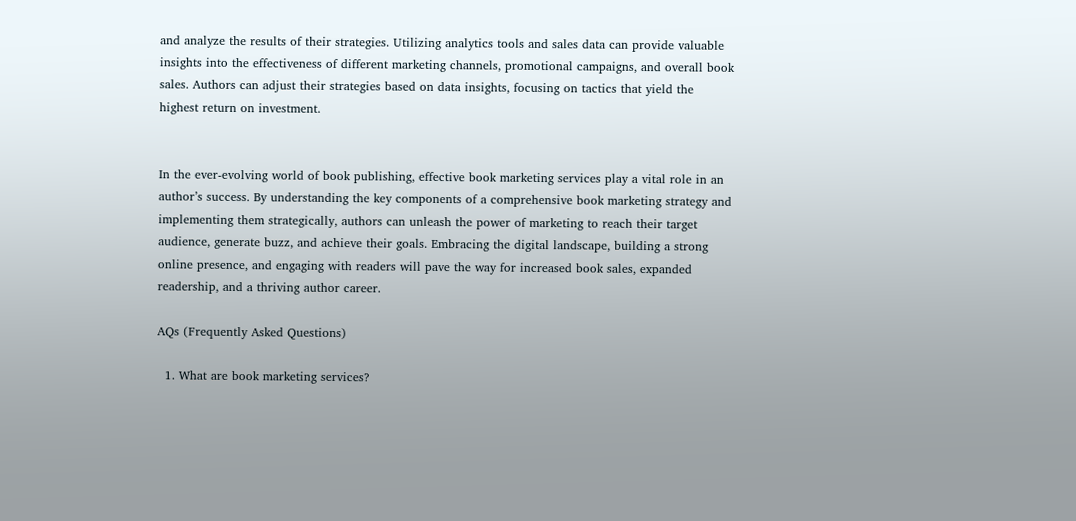and analyze the results of their strategies. Utilizing analytics tools and sales data can provide valuable insights into the effectiveness of different marketing channels, promotional campaigns, and overall book sales. Authors can adjust their strategies based on data insights, focusing on tactics that yield the highest return on investment.


In the ever-evolving world of book publishing, effective book marketing services play a vital role in an author’s success. By understanding the key components of a comprehensive book marketing strategy and implementing them strategically, authors can unleash the power of marketing to reach their target audience, generate buzz, and achieve their goals. Embracing the digital landscape, building a strong online presence, and engaging with readers will pave the way for increased book sales, expanded readership, and a thriving author career.

AQs (Frequently Asked Questions)

  1. What are book marketing services?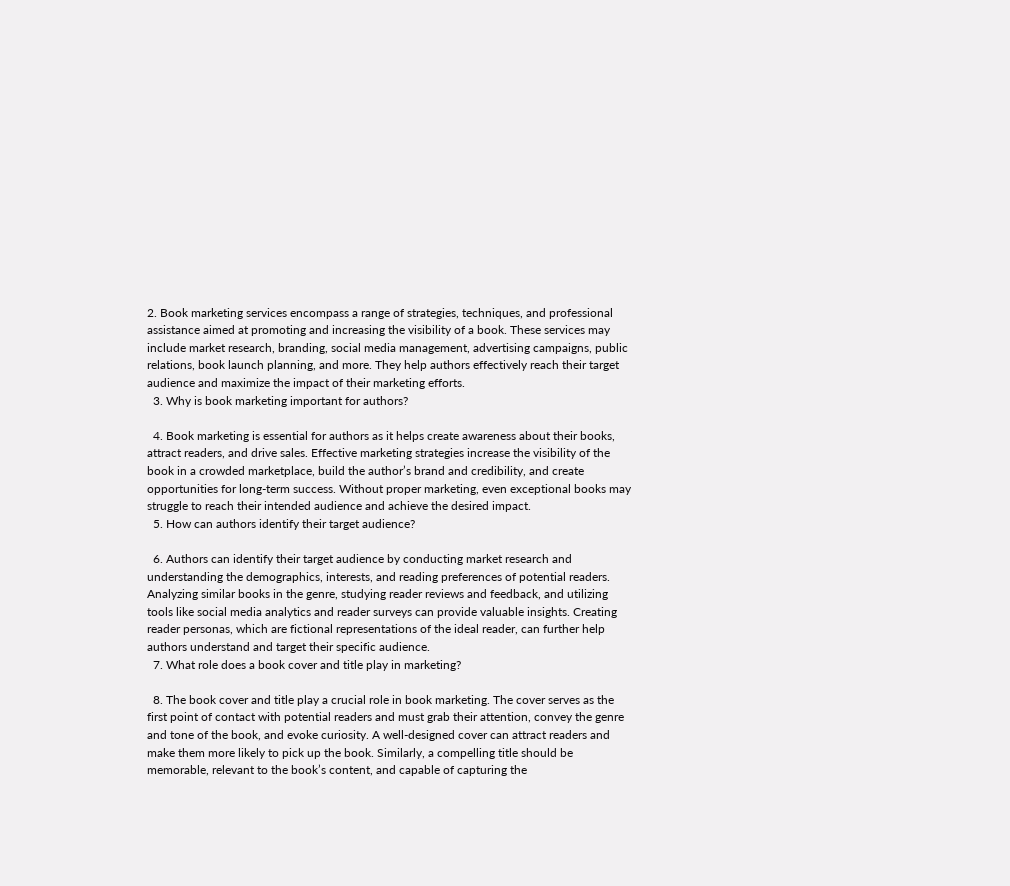2. Book marketing services encompass a range of strategies, techniques, and professional assistance aimed at promoting and increasing the visibility of a book. These services may include market research, branding, social media management, advertising campaigns, public relations, book launch planning, and more. They help authors effectively reach their target audience and maximize the impact of their marketing efforts.
  3. Why is book marketing important for authors?

  4. Book marketing is essential for authors as it helps create awareness about their books, attract readers, and drive sales. Effective marketing strategies increase the visibility of the book in a crowded marketplace, build the author’s brand and credibility, and create opportunities for long-term success. Without proper marketing, even exceptional books may struggle to reach their intended audience and achieve the desired impact.
  5. How can authors identify their target audience?

  6. Authors can identify their target audience by conducting market research and understanding the demographics, interests, and reading preferences of potential readers. Analyzing similar books in the genre, studying reader reviews and feedback, and utilizing tools like social media analytics and reader surveys can provide valuable insights. Creating reader personas, which are fictional representations of the ideal reader, can further help authors understand and target their specific audience.
  7. What role does a book cover and title play in marketing?

  8. The book cover and title play a crucial role in book marketing. The cover serves as the first point of contact with potential readers and must grab their attention, convey the genre and tone of the book, and evoke curiosity. A well-designed cover can attract readers and make them more likely to pick up the book. Similarly, a compelling title should be memorable, relevant to the book’s content, and capable of capturing the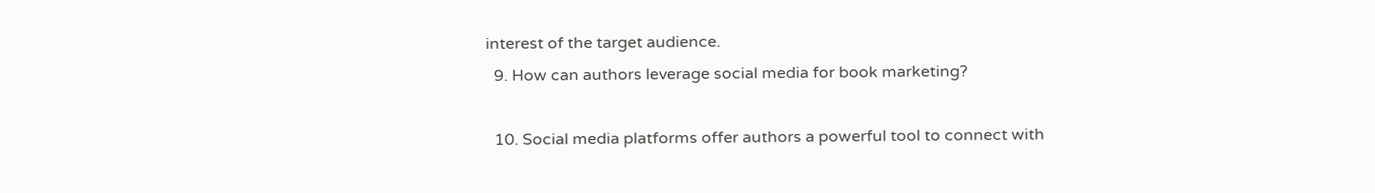interest of the target audience.
  9. How can authors leverage social media for book marketing?

  10. Social media platforms offer authors a powerful tool to connect with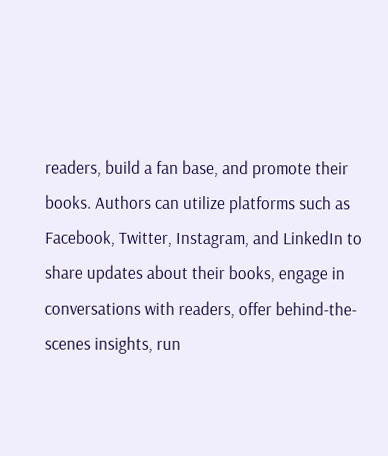readers, build a fan base, and promote their books. Authors can utilize platforms such as Facebook, Twitter, Instagram, and LinkedIn to share updates about their books, engage in conversations with readers, offer behind-the-scenes insights, run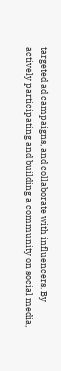targeted ad campaigns, and collaborate with influencers. By actively participating and building a community on social media,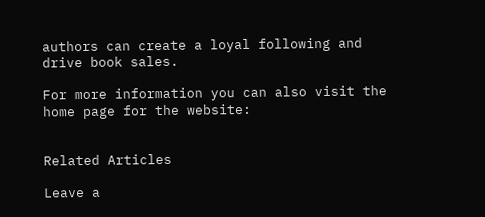authors can create a loyal following and drive book sales.

For more information you can also visit the home page for the website:


Related Articles

Leave a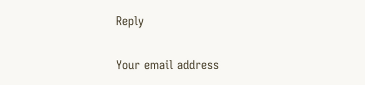Reply

Your email address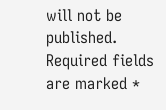will not be published. Required fields are marked *